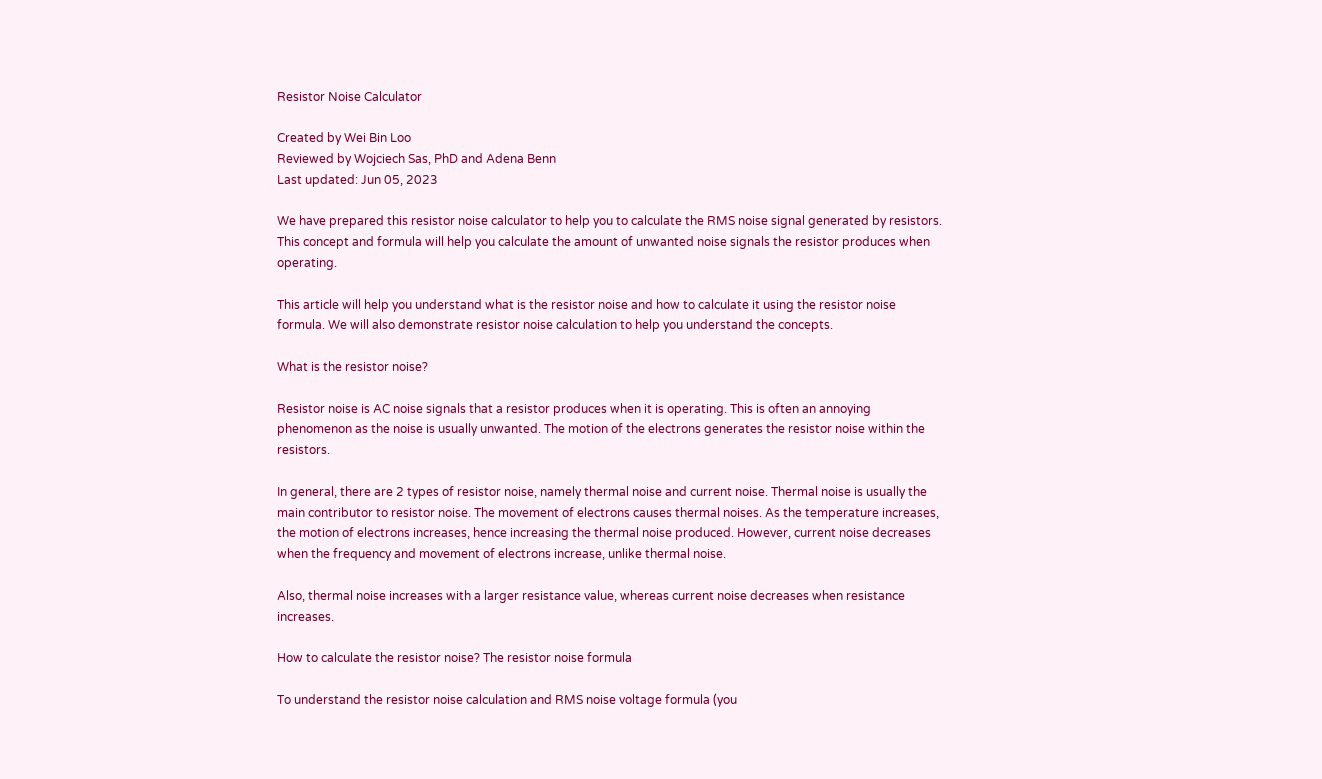Resistor Noise Calculator

Created by Wei Bin Loo
Reviewed by Wojciech Sas, PhD and Adena Benn
Last updated: Jun 05, 2023

We have prepared this resistor noise calculator to help you to calculate the RMS noise signal generated by resistors. This concept and formula will help you calculate the amount of unwanted noise signals the resistor produces when operating.

This article will help you understand what is the resistor noise and how to calculate it using the resistor noise formula. We will also demonstrate resistor noise calculation to help you understand the concepts.

What is the resistor noise?

Resistor noise is AC noise signals that a resistor produces when it is operating. This is often an annoying phenomenon as the noise is usually unwanted. The motion of the electrons generates the resistor noise within the resistors.

In general, there are 2 types of resistor noise, namely thermal noise and current noise. Thermal noise is usually the main contributor to resistor noise. The movement of electrons causes thermal noises. As the temperature increases, the motion of electrons increases, hence increasing the thermal noise produced. However, current noise decreases when the frequency and movement of electrons increase, unlike thermal noise.

Also, thermal noise increases with a larger resistance value, whereas current noise decreases when resistance increases.

How to calculate the resistor noise? The resistor noise formula

To understand the resistor noise calculation and RMS noise voltage formula (you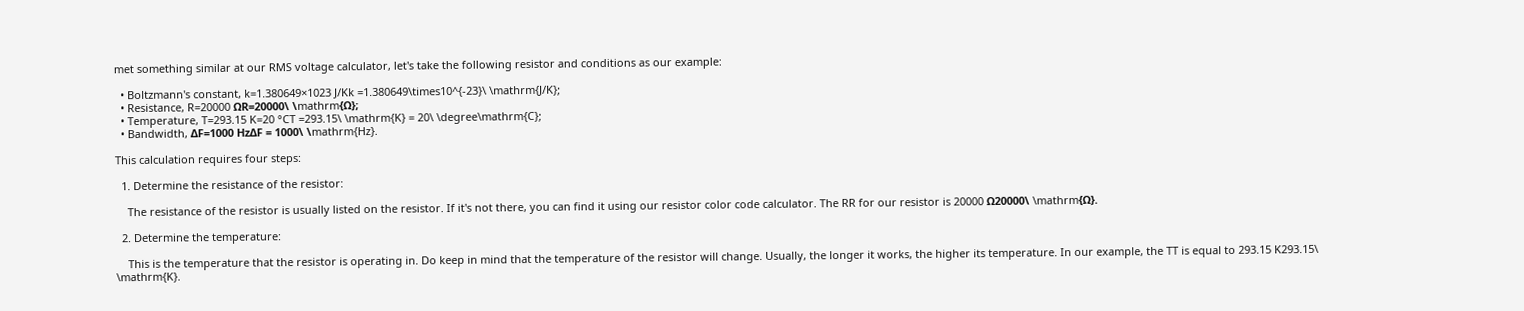met something similar at our RMS voltage calculator, let's take the following resistor and conditions as our example:

  • Boltzmann's constant, k=1.380649×1023 J/Kk =1.380649\times10^{-23}\ \mathrm{J/K};
  • Resistance, R=20000 ΩR=20000\ \mathrm{Ω};
  • Temperature, T=293.15 K=20 °CT =293.15\ \mathrm{K} = 20\ \degree\mathrm{C};
  • Bandwidth, ΔF=1000 HzΔF = 1000\ \mathrm{Hz}.

This calculation requires four steps:

  1. Determine the resistance of the resistor:

    The resistance of the resistor is usually listed on the resistor. If it's not there, you can find it using our resistor color code calculator. The RR for our resistor is 20000 Ω20000\ \mathrm{Ω}.

  2. Determine the temperature:

    This is the temperature that the resistor is operating in. Do keep in mind that the temperature of the resistor will change. Usually, the longer it works, the higher its temperature. In our example, the TT is equal to 293.15 K293.15\ \mathrm{K}.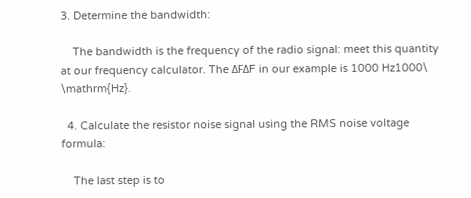3. Determine the bandwidth:

    The bandwidth is the frequency of the radio signal: meet this quantity at our frequency calculator. The ΔFΔF in our example is 1000 Hz1000\ \mathrm{Hz}.

  4. Calculate the resistor noise signal using the RMS noise voltage formula:

    The last step is to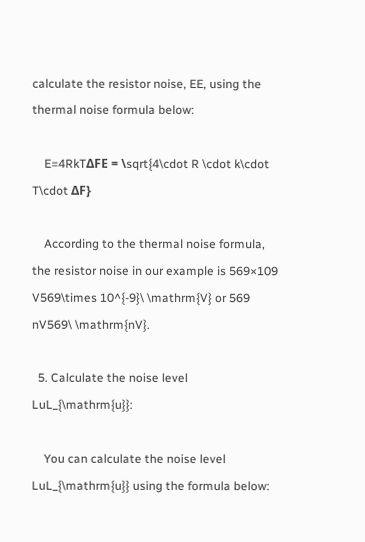calculate the resistor noise, EE, using the thermal noise formula below:

    E=4RkTΔFE = \sqrt{4\cdot R \cdot k\cdot T\cdot ΔF}

    According to the thermal noise formula, the resistor noise in our example is 569×109 V569\times 10^{-9}\ \mathrm{V} or 569 nV569\ \mathrm{nV}.

  5. Calculate the noise level LuL_{\mathrm{u}}:

    You can calculate the noise level LuL_{\mathrm{u}} using the formula below: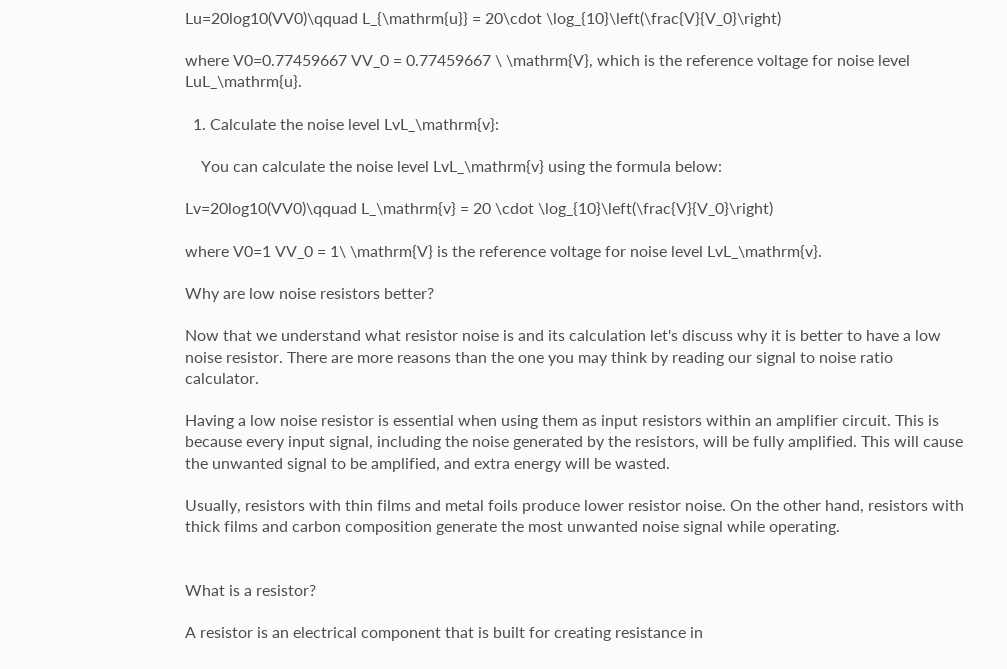Lu=20log10(VV0)\qquad L_{\mathrm{u}} = 20\cdot \log_{10}\left(\frac{V}{V_0}\right)

where V0=0.77459667 VV_0 = 0.77459667 \ \mathrm{V}, which is the reference voltage for noise level LuL_\mathrm{u}.

  1. Calculate the noise level LvL_\mathrm{v}:

    You can calculate the noise level LvL_\mathrm{v} using the formula below:

Lv=20log10(VV0)\qquad L_\mathrm{v} = 20 \cdot \log_{10}\left(\frac{V}{V_0}\right)

where V0=1 VV_0 = 1\ \mathrm{V} is the reference voltage for noise level LvL_\mathrm{v}.

Why are low noise resistors better?

Now that we understand what resistor noise is and its calculation let's discuss why it is better to have a low noise resistor. There are more reasons than the one you may think by reading our signal to noise ratio calculator.

Having a low noise resistor is essential when using them as input resistors within an amplifier circuit. This is because every input signal, including the noise generated by the resistors, will be fully amplified. This will cause the unwanted signal to be amplified, and extra energy will be wasted.

Usually, resistors with thin films and metal foils produce lower resistor noise. On the other hand, resistors with thick films and carbon composition generate the most unwanted noise signal while operating.


What is a resistor?

A resistor is an electrical component that is built for creating resistance in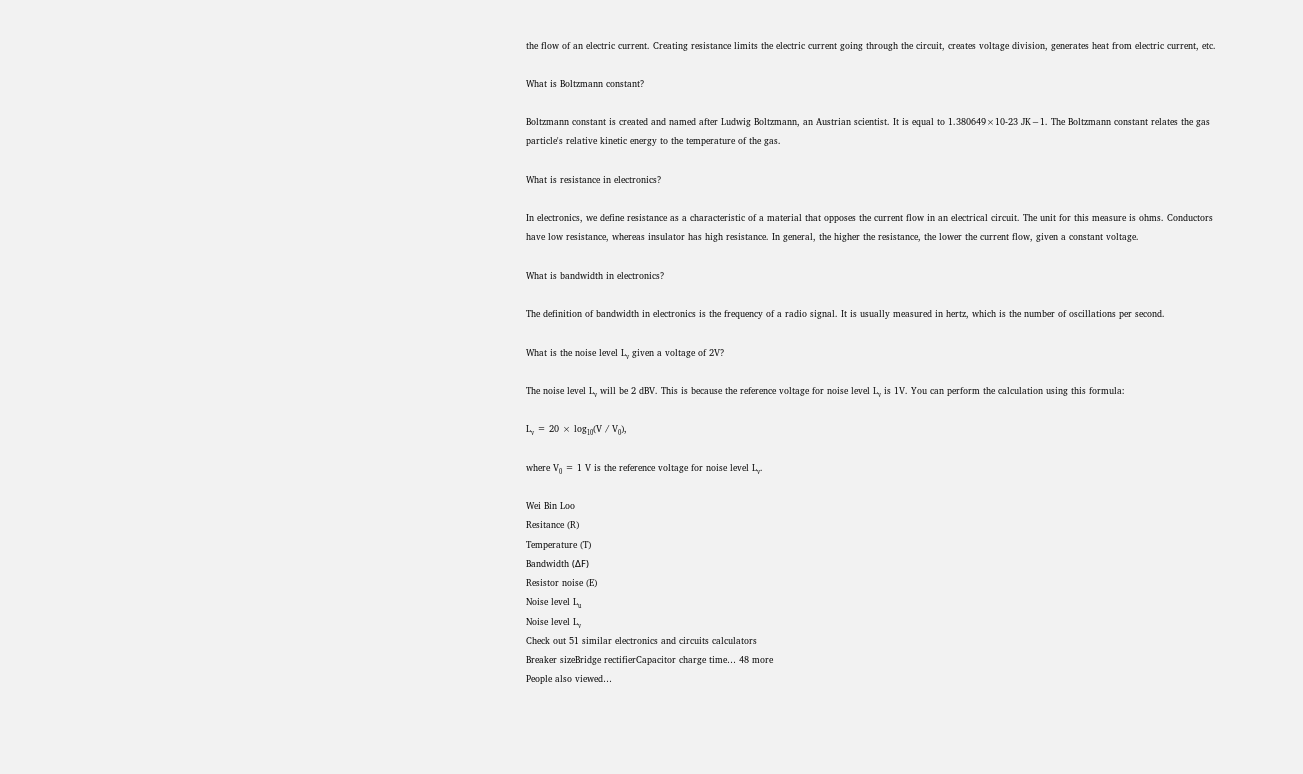the flow of an electric current. Creating resistance limits the electric current going through the circuit, creates voltage division, generates heat from electric current, etc.

What is Boltzmann constant?

Boltzmann constant is created and named after Ludwig Boltzmann, an Austrian scientist. It is equal to 1.380649×10-23 JK−1. The Boltzmann constant relates the gas particle's relative kinetic energy to the temperature of the gas.

What is resistance in electronics?

In electronics, we define resistance as a characteristic of a material that opposes the current flow in an electrical circuit. The unit for this measure is ohms. Conductors have low resistance, whereas insulator has high resistance. In general, the higher the resistance, the lower the current flow, given a constant voltage.

What is bandwidth in electronics?

The definition of bandwidth in electronics is the frequency of a radio signal. It is usually measured in hertz, which is the number of oscillations per second.

What is the noise level Lᵥ given a voltage of 2V?

The noise level Lᵥ will be 2 dBV. This is because the reference voltage for noise level Lᵥ is 1V. You can perform the calculation using this formula:

Lᵥ = 20 × log₁₀(V / V₀),

where V₀ = 1 V is the reference voltage for noise level Lᵥ.

Wei Bin Loo
Resitance (R)
Temperature (T)
Bandwidth (ΔF)
Resistor noise (E)
Noise level Lᵤ
Noise level Lᵥ
Check out 51 similar electronics and circuits calculators
Breaker sizeBridge rectifierCapacitor charge time… 48 more
People also viewed…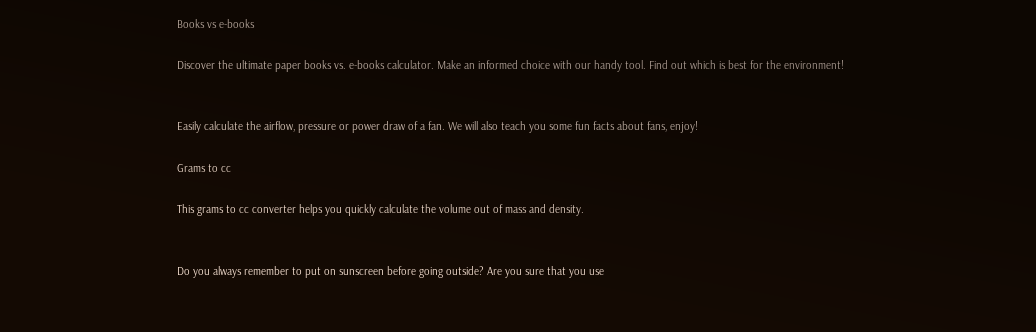Books vs e-books

Discover the ultimate paper books vs. e-books calculator. Make an informed choice with our handy tool. Find out which is best for the environment!


Easily calculate the airflow, pressure or power draw of a fan. We will also teach you some fun facts about fans, enjoy!

Grams to cc

This grams to cc converter helps you quickly calculate the volume out of mass and density.


Do you always remember to put on sunscreen before going outside? Are you sure that you use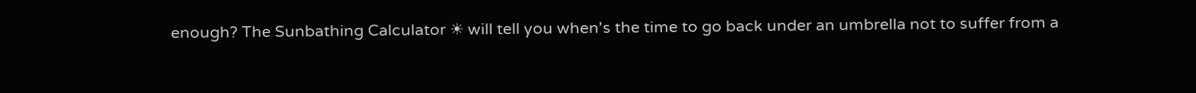enough? The Sunbathing Calculator ☀ will tell you when's the time to go back under an umbrella not to suffer from a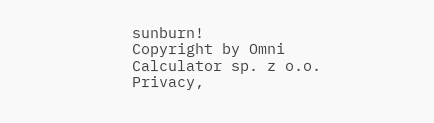sunburn!
Copyright by Omni Calculator sp. z o.o.
Privacy,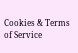Cookies & Terms of Service